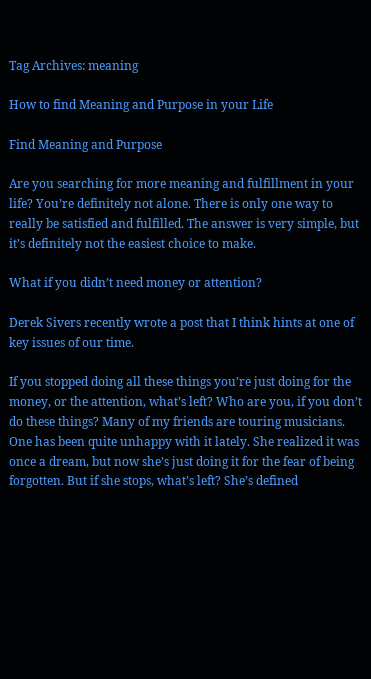Tag Archives: meaning

How to find Meaning and Purpose in your Life

Find Meaning and Purpose

Are you searching for more meaning and fulfillment in your life? You’re definitely not alone. There is only one way to really be satisfied and fulfilled. The answer is very simple, but it’s definitely not the easiest choice to make.

What if you didn’t need money or attention?

Derek Sivers recently wrote a post that I think hints at one of key issues of our time.

If you stopped doing all these things you’re just doing for the money, or the attention, what’s left? Who are you, if you don’t do these things? Many of my friends are touring musicians. One has been quite unhappy with it lately. She realized it was once a dream, but now she’s just doing it for the fear of being forgotten. But if she stops, what’s left? She’s defined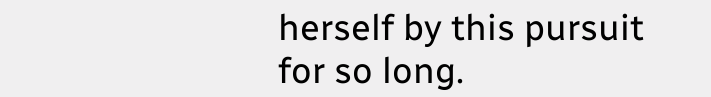herself by this pursuit for so long.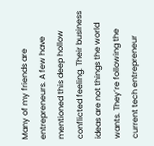Many of my friends are entrepreneurs. A few have mentioned this deep hollow conflicted feeling. Their business ideas are not things the world wants. They’re following the current tech entrepreneur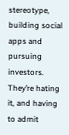stereotype, building social apps and pursuing investors. They’re hating it, and having to admit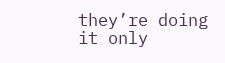they’re doing it only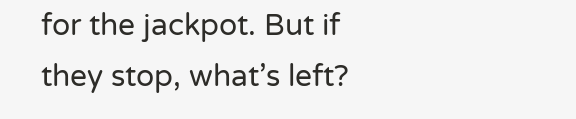for the jackpot. But if they stop, what’s left?